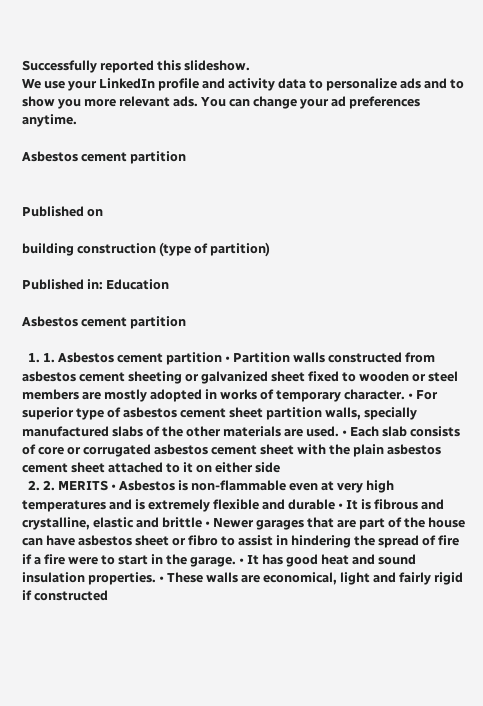Successfully reported this slideshow.
We use your LinkedIn profile and activity data to personalize ads and to show you more relevant ads. You can change your ad preferences anytime.

Asbestos cement partition


Published on

building construction (type of partition)

Published in: Education

Asbestos cement partition

  1. 1. Asbestos cement partition • Partition walls constructed from asbestos cement sheeting or galvanized sheet fixed to wooden or steel members are mostly adopted in works of temporary character. • For superior type of asbestos cement sheet partition walls, specially manufactured slabs of the other materials are used. • Each slab consists of core or corrugated asbestos cement sheet with the plain asbestos cement sheet attached to it on either side
  2. 2. MERITS • Asbestos is non-flammable even at very high temperatures and is extremely flexible and durable • It is fibrous and crystalline, elastic and brittle • Newer garages that are part of the house can have asbestos sheet or fibro to assist in hindering the spread of fire if a fire were to start in the garage. • It has good heat and sound insulation properties. • These walls are economical, light and fairly rigid if constructed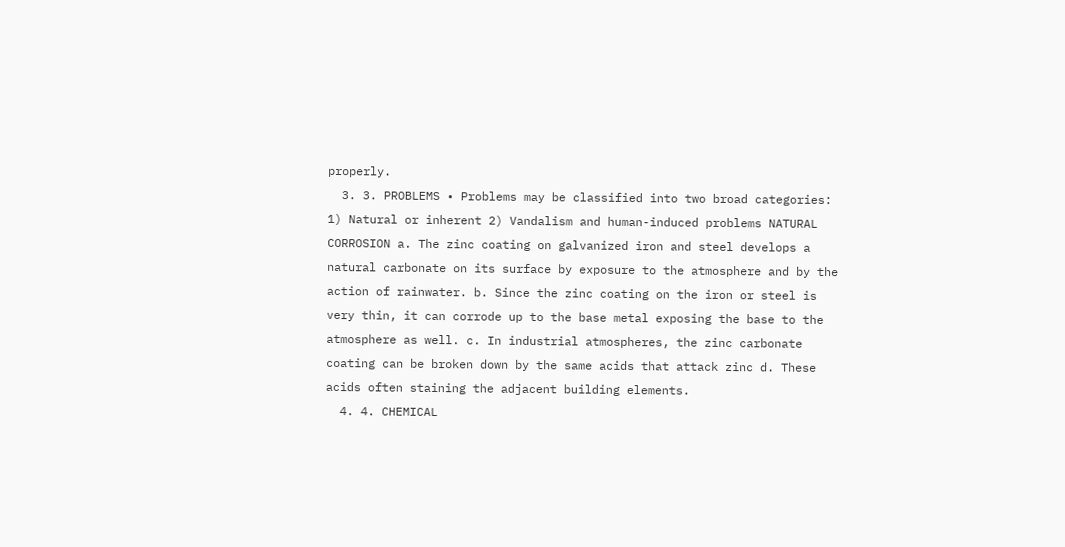properly.
  3. 3. PROBLEMS • Problems may be classified into two broad categories: 1) Natural or inherent 2) Vandalism and human-induced problems NATURAL CORROSION a. The zinc coating on galvanized iron and steel develops a natural carbonate on its surface by exposure to the atmosphere and by the action of rainwater. b. Since the zinc coating on the iron or steel is very thin, it can corrode up to the base metal exposing the base to the atmosphere as well. c. In industrial atmospheres, the zinc carbonate coating can be broken down by the same acids that attack zinc d. These acids often staining the adjacent building elements.
  4. 4. CHEMICAL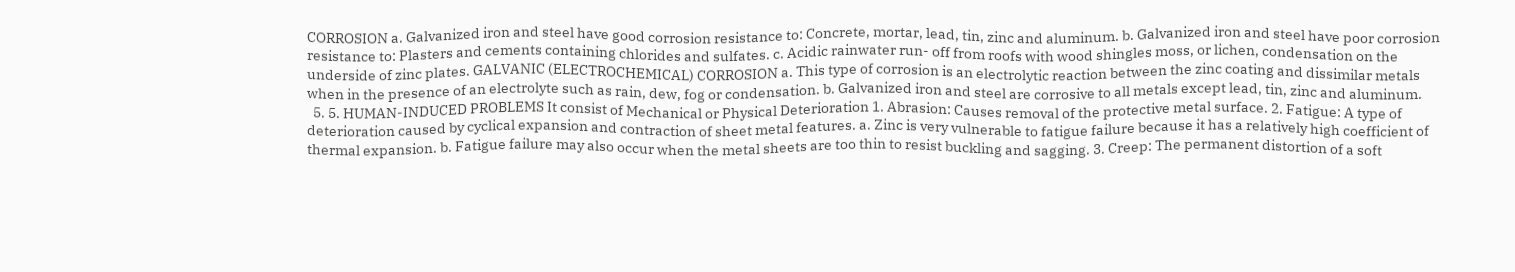CORROSION a. Galvanized iron and steel have good corrosion resistance to: Concrete, mortar, lead, tin, zinc and aluminum. b. Galvanized iron and steel have poor corrosion resistance to: Plasters and cements containing chlorides and sulfates. c. Acidic rainwater run- off from roofs with wood shingles moss, or lichen, condensation on the underside of zinc plates. GALVANIC (ELECTROCHEMICAL) CORROSION a. This type of corrosion is an electrolytic reaction between the zinc coating and dissimilar metals when in the presence of an electrolyte such as rain, dew, fog or condensation. b. Galvanized iron and steel are corrosive to all metals except lead, tin, zinc and aluminum.
  5. 5. HUMAN-INDUCED PROBLEMS It consist of Mechanical or Physical Deterioration 1. Abrasion: Causes removal of the protective metal surface. 2. Fatigue: A type of deterioration caused by cyclical expansion and contraction of sheet metal features. a. Zinc is very vulnerable to fatigue failure because it has a relatively high coefficient of thermal expansion. b. Fatigue failure may also occur when the metal sheets are too thin to resist buckling and sagging. 3. Creep: The permanent distortion of a soft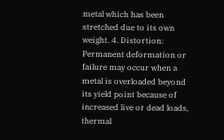metal which has been stretched due to its own weight. 4. Distortion: Permanent deformation or failure may occur when a metal is overloaded beyond its yield point because of increased live or dead loads, thermal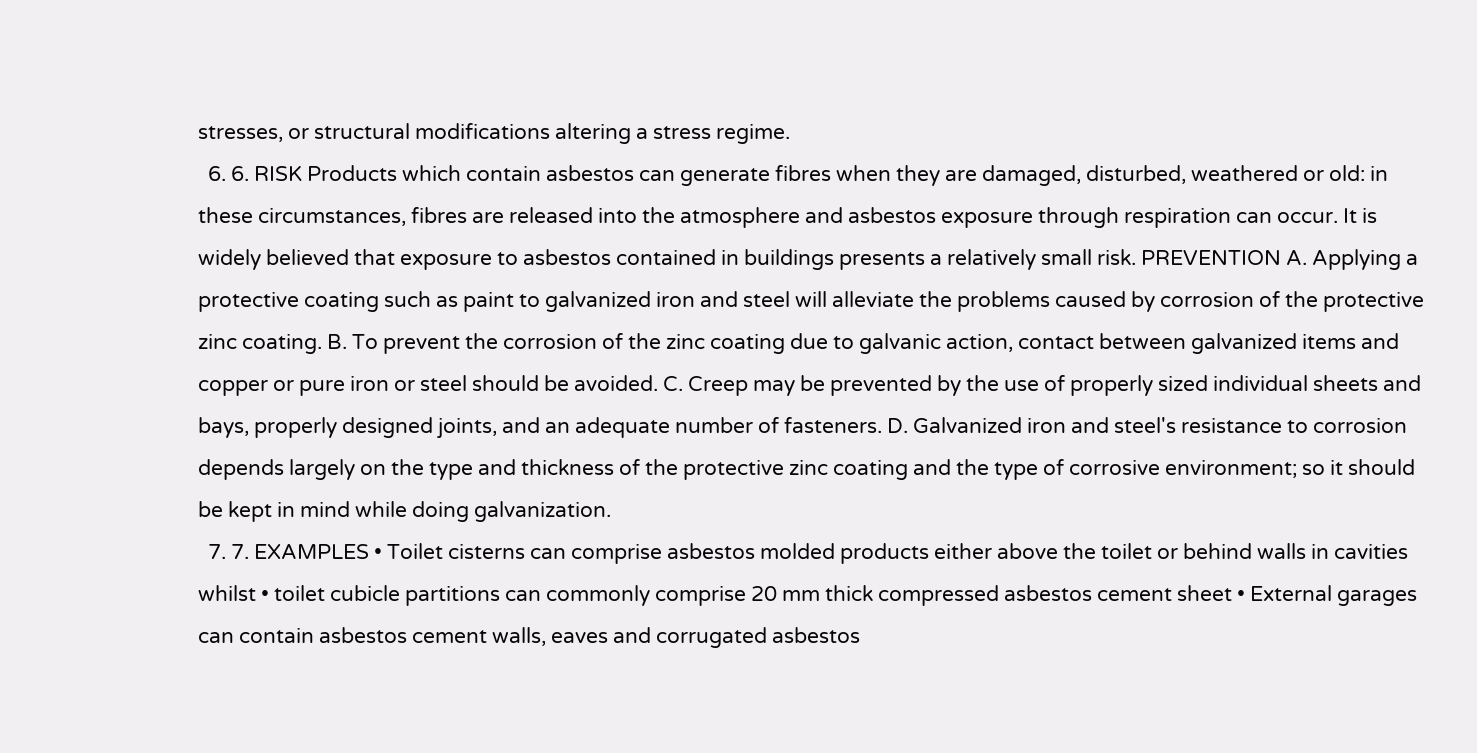stresses, or structural modifications altering a stress regime.
  6. 6. RISK Products which contain asbestos can generate fibres when they are damaged, disturbed, weathered or old: in these circumstances, fibres are released into the atmosphere and asbestos exposure through respiration can occur. It is widely believed that exposure to asbestos contained in buildings presents a relatively small risk. PREVENTION A. Applying a protective coating such as paint to galvanized iron and steel will alleviate the problems caused by corrosion of the protective zinc coating. B. To prevent the corrosion of the zinc coating due to galvanic action, contact between galvanized items and copper or pure iron or steel should be avoided. C. Creep may be prevented by the use of properly sized individual sheets and bays, properly designed joints, and an adequate number of fasteners. D. Galvanized iron and steel's resistance to corrosion depends largely on the type and thickness of the protective zinc coating and the type of corrosive environment; so it should be kept in mind while doing galvanization.
  7. 7. EXAMPLES • Toilet cisterns can comprise asbestos molded products either above the toilet or behind walls in cavities whilst • toilet cubicle partitions can commonly comprise 20 mm thick compressed asbestos cement sheet • External garages can contain asbestos cement walls, eaves and corrugated asbestos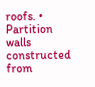roofs. • Partition walls constructed from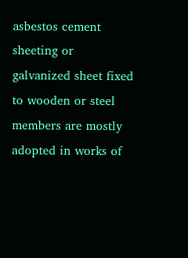asbestos cement sheeting or galvanized sheet fixed to wooden or steel members are mostly adopted in works of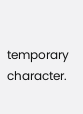temporary character.